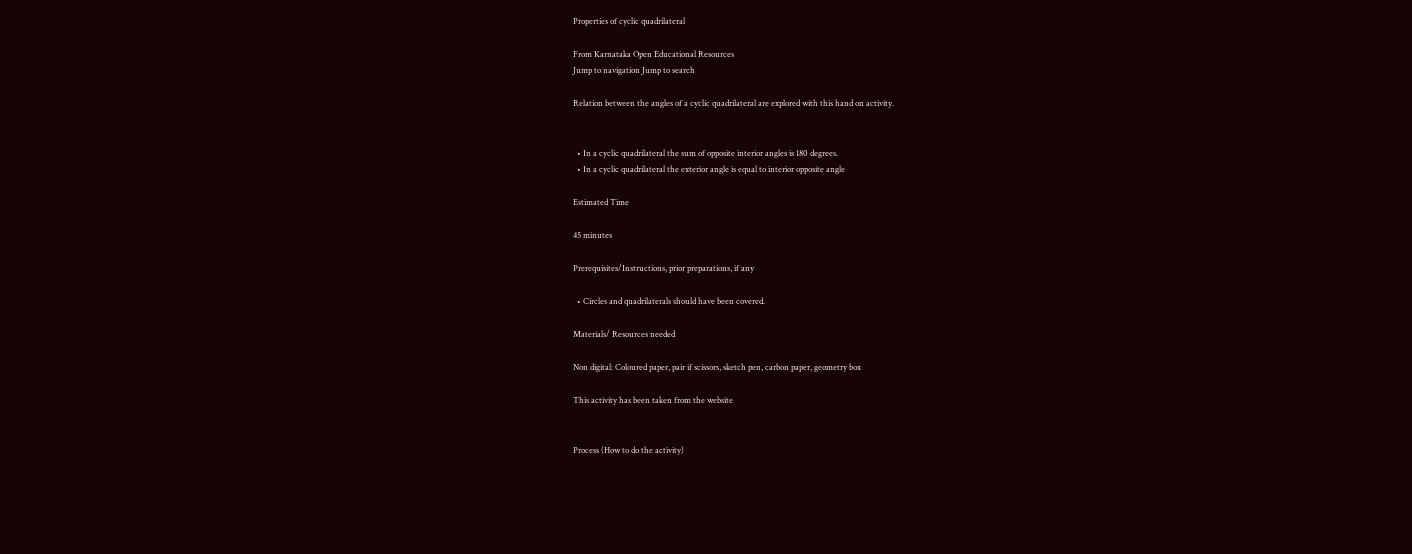Properties of cyclic quadrilateral

From Karnataka Open Educational Resources
Jump to navigation Jump to search

Relation between the angles of a cyclic quadrilateral are explored with this hand on activity.


  • In a cyclic quadrilateral the sum of opposite interior angles is 180 degrees.
  • In a cyclic quadrilateral the exterior angle is equal to interior opposite angle

Estimated Time

45 minutes

Prerequisites/Instructions, prior preparations, if any

  • Circles and quadrilaterals should have been covered.

Materials/ Resources needed

Non digital: Coloured paper, pair if scissors, sketch pen, carbon paper, geometry box

This activity has been taken from the website


Process (How to do the activity)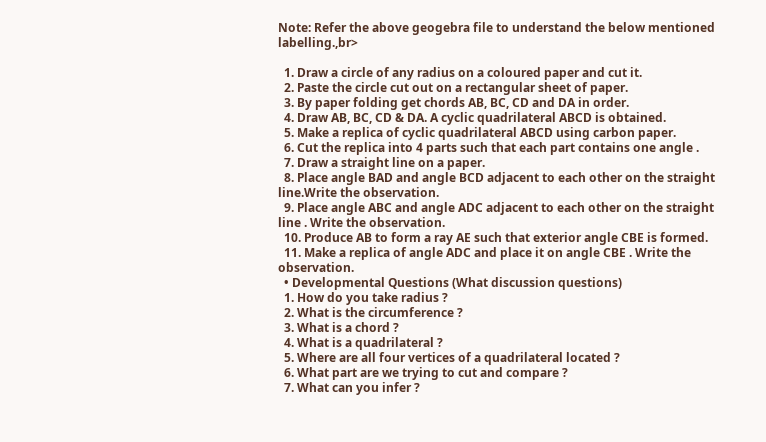Note: Refer the above geogebra file to understand the below mentioned labelling.,br>

  1. Draw a circle of any radius on a coloured paper and cut it.
  2. Paste the circle cut out on a rectangular sheet of paper.
  3. By paper folding get chords AB, BC, CD and DA in order.
  4. Draw AB, BC, CD & DA. A cyclic quadrilateral ABCD is obtained.
  5. Make a replica of cyclic quadrilateral ABCD using carbon paper.
  6. Cut the replica into 4 parts such that each part contains one angle .
  7. Draw a straight line on a paper.
  8. Place angle BAD and angle BCD adjacent to each other on the straight line.Write the observation.
  9. Place angle ABC and angle ADC adjacent to each other on the straight line . Write the observation.
  10. Produce AB to form a ray AE such that exterior angle CBE is formed.
  11. Make a replica of angle ADC and place it on angle CBE . Write the observation.
  • Developmental Questions (What discussion questions)
  1. How do you take radius ?
  2. What is the circumference ?
  3. What is a chord ?
  4. What is a quadrilateral ?
  5. Where are all four vertices of a quadrilateral located ?
  6. What part are we trying to cut and compare ?
  7. What can you infer ?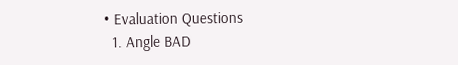• Evaluation Questions
  1. Angle BAD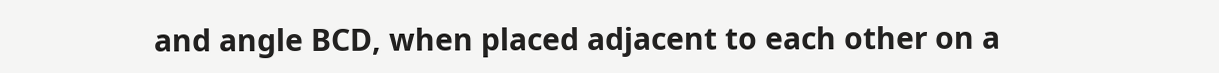and angle BCD, when placed adjacent to each other on a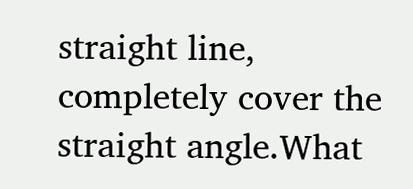straight line, completely cover the straight angle.What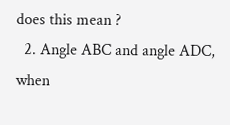does this mean ?
  2. Angle ABC and angle ADC, when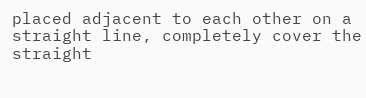placed adjacent to each other on a straight line, completely cover the straight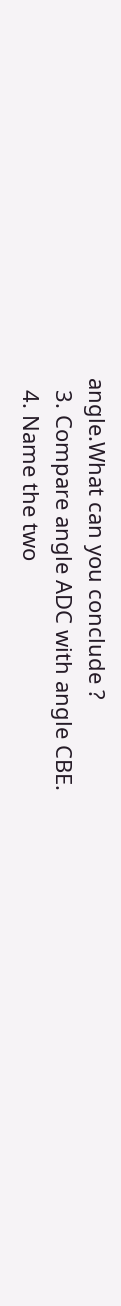angle.What can you conclude ?
  3. Compare angle ADC with angle CBE.
  4. Name the two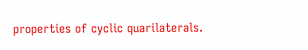properties of cyclic quarilaterals.